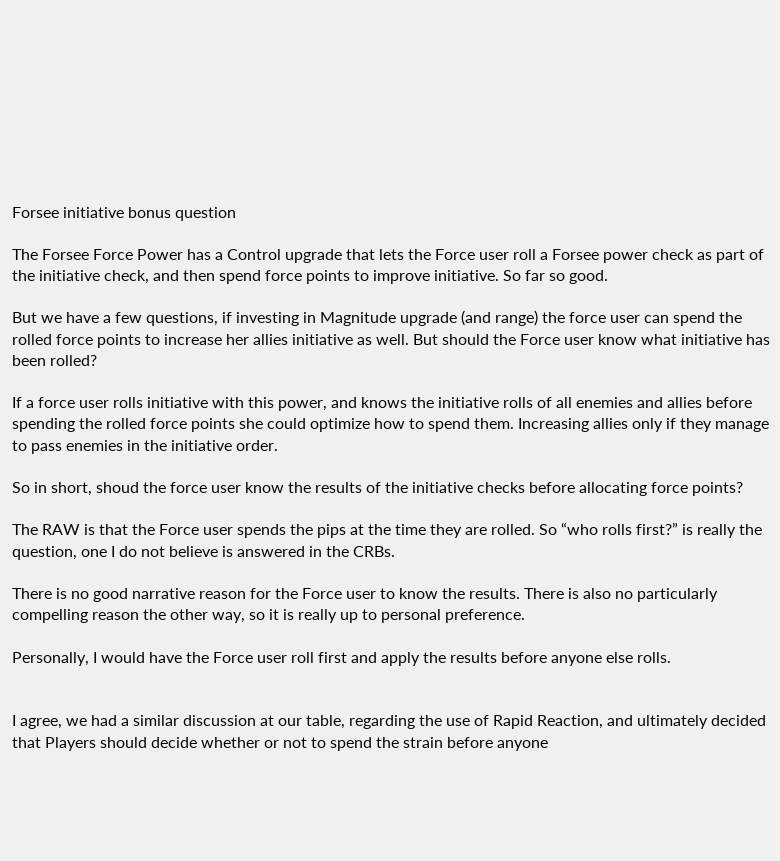Forsee initiative bonus question

The Forsee Force Power has a Control upgrade that lets the Force user roll a Forsee power check as part of the initiative check, and then spend force points to improve initiative. So far so good.

But we have a few questions, if investing in Magnitude upgrade (and range) the force user can spend the rolled force points to increase her allies initiative as well. But should the Force user know what initiative has been rolled?

If a force user rolls initiative with this power, and knows the initiative rolls of all enemies and allies before spending the rolled force points she could optimize how to spend them. Increasing allies only if they manage to pass enemies in the initiative order.

So in short, shoud the force user know the results of the initiative checks before allocating force points?

The RAW is that the Force user spends the pips at the time they are rolled. So “who rolls first?” is really the question, one I do not believe is answered in the CRBs.

There is no good narrative reason for the Force user to know the results. There is also no particularly compelling reason the other way, so it is really up to personal preference.

Personally, I would have the Force user roll first and apply the results before anyone else rolls.


I agree, we had a similar discussion at our table, regarding the use of Rapid Reaction, and ultimately decided that Players should decide whether or not to spend the strain before anyone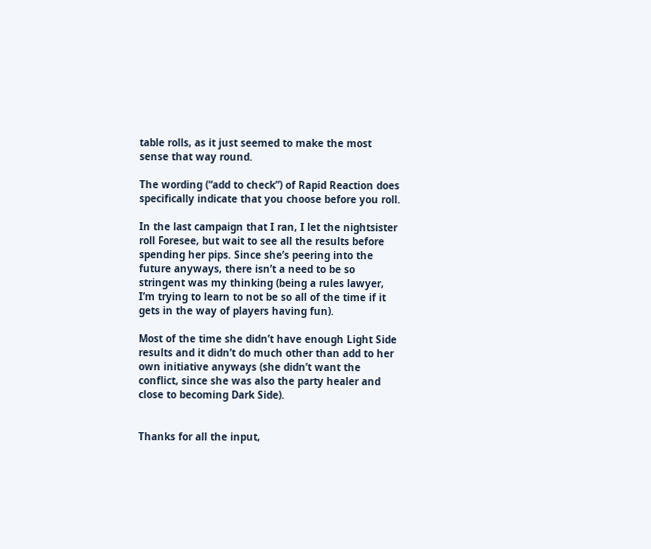table rolls, as it just seemed to make the most sense that way round.

The wording (“add to check”) of Rapid Reaction does specifically indicate that you choose before you roll.

In the last campaign that I ran, I let the nightsister roll Foresee, but wait to see all the results before spending her pips. Since she’s peering into the future anyways, there isn’t a need to be so stringent was my thinking (being a rules lawyer, I’m trying to learn to not be so all of the time if it gets in the way of players having fun).

Most of the time she didn’t have enough Light Side results and it didn’t do much other than add to her own initiative anyways (she didn’t want the conflict, since she was also the party healer and close to becoming Dark Side).


Thanks for all the input,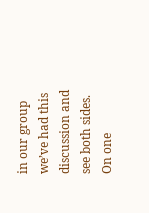in our group we’ve had this discussion and see both sides. On one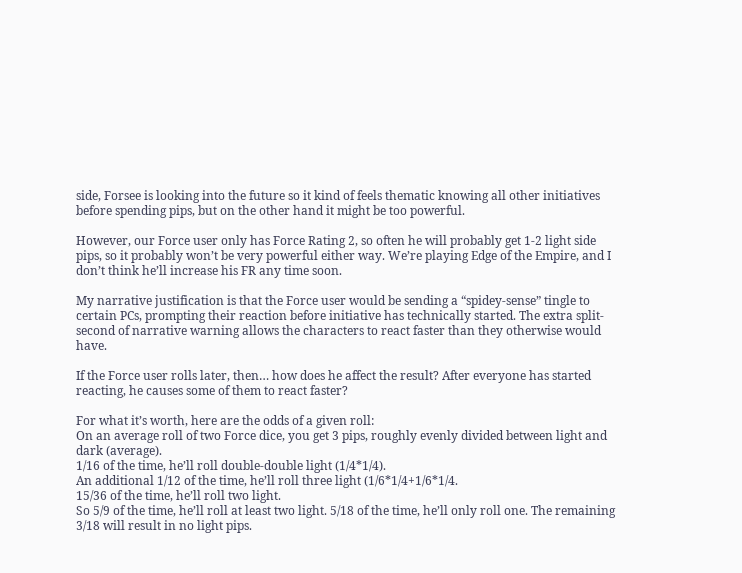side, Forsee is looking into the future so it kind of feels thematic knowing all other initiatives before spending pips, but on the other hand it might be too powerful.

However, our Force user only has Force Rating 2, so often he will probably get 1-2 light side pips, so it probably won’t be very powerful either way. We’re playing Edge of the Empire, and I don’t think he’ll increase his FR any time soon.

My narrative justification is that the Force user would be sending a “spidey-sense” tingle to certain PCs, prompting their reaction before initiative has technically started. The extra split-second of narrative warning allows the characters to react faster than they otherwise would have.

If the Force user rolls later, then… how does he affect the result? After everyone has started reacting, he causes some of them to react faster?

For what it’s worth, here are the odds of a given roll:
On an average roll of two Force dice, you get 3 pips, roughly evenly divided between light and dark (average).
1/16 of the time, he’ll roll double-double light (1/4*1/4).
An additional 1/12 of the time, he’ll roll three light (1/6*1/4+1/6*1/4.
15/36 of the time, he’ll roll two light.
So 5/9 of the time, he’ll roll at least two light. 5/18 of the time, he’ll only roll one. The remaining 3/18 will result in no light pips.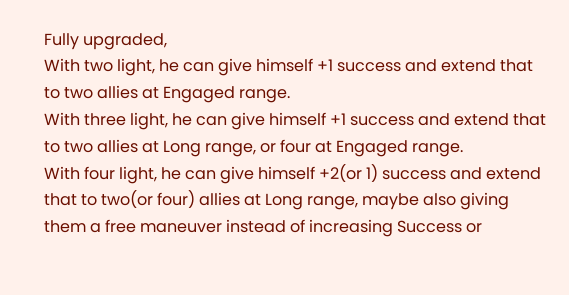Fully upgraded,
With two light, he can give himself +1 success and extend that to two allies at Engaged range.
With three light, he can give himself +1 success and extend that to two allies at Long range, or four at Engaged range.
With four light, he can give himself +2(or 1) success and extend that to two(or four) allies at Long range, maybe also giving them a free maneuver instead of increasing Success or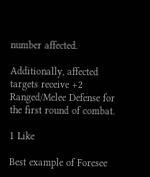number affected.

Additionally, affected targets receive +2 Ranged/Melee Defense for the first round of combat.

1 Like

Best example of Foresee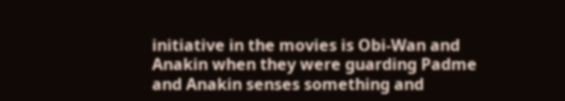initiative in the movies is Obi-Wan and Anakin when they were guarding Padme and Anakin senses something and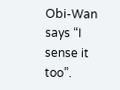Obi-Wan says “I sense it too”.